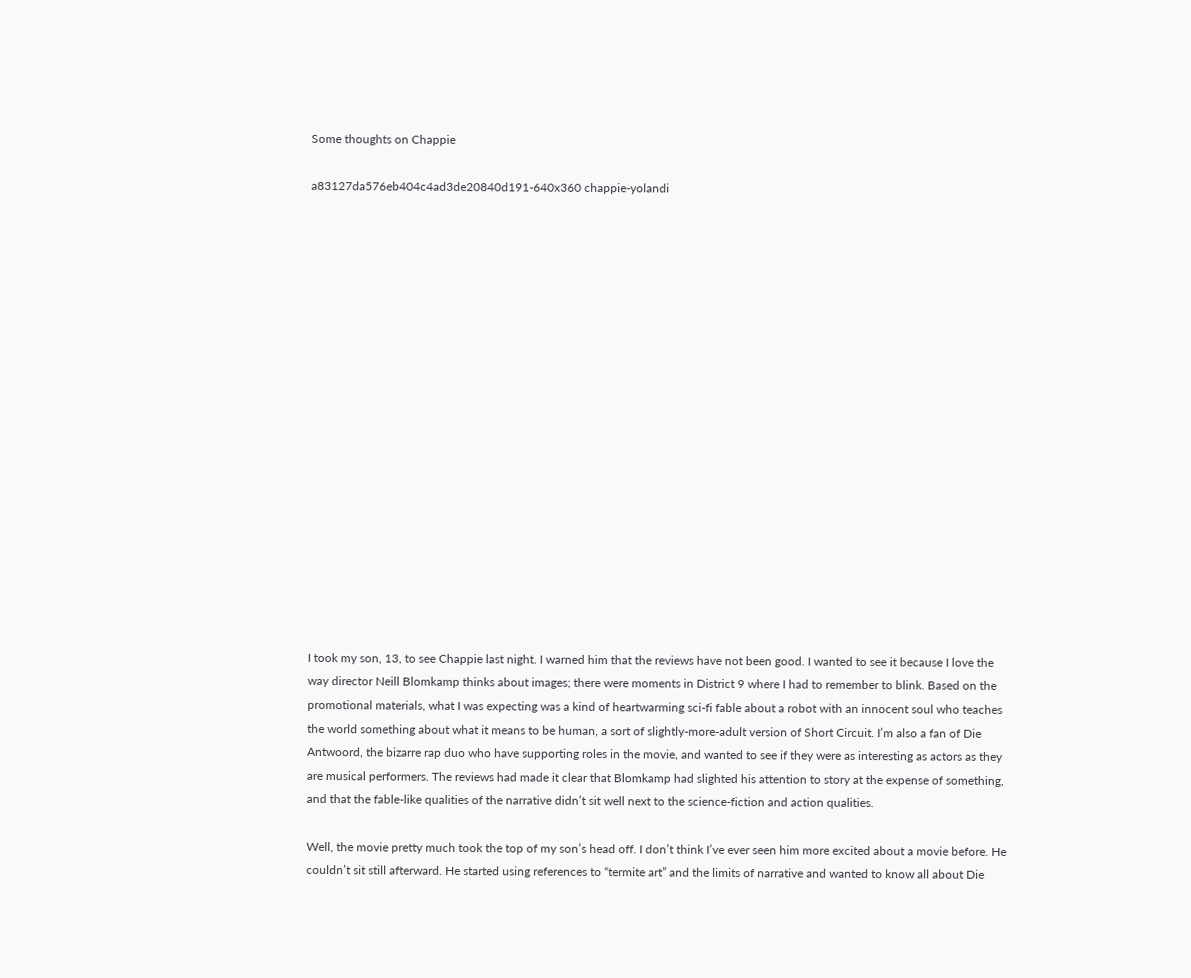Some thoughts on Chappie

a83127da576eb404c4ad3de20840d191-640x360 chappie-yolandi



















I took my son, 13, to see Chappie last night. I warned him that the reviews have not been good. I wanted to see it because I love the way director Neill Blomkamp thinks about images; there were moments in District 9 where I had to remember to blink. Based on the promotional materials, what I was expecting was a kind of heartwarming sci-fi fable about a robot with an innocent soul who teaches the world something about what it means to be human, a sort of slightly-more-adult version of Short Circuit. I’m also a fan of Die Antwoord, the bizarre rap duo who have supporting roles in the movie, and wanted to see if they were as interesting as actors as they are musical performers. The reviews had made it clear that Blomkamp had slighted his attention to story at the expense of something, and that the fable-like qualities of the narrative didn’t sit well next to the science-fiction and action qualities.

Well, the movie pretty much took the top of my son’s head off. I don’t think I’ve ever seen him more excited about a movie before. He couldn’t sit still afterward. He started using references to “termite art” and the limits of narrative and wanted to know all about Die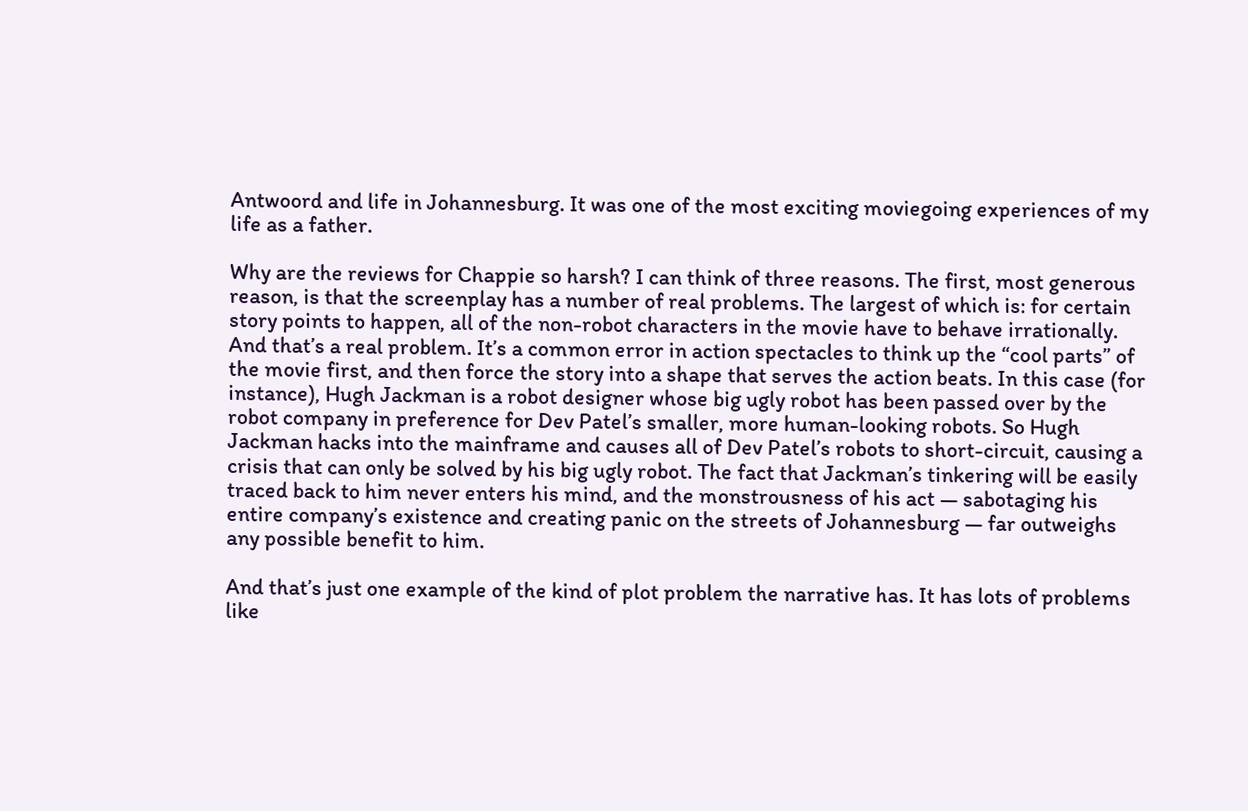Antwoord and life in Johannesburg. It was one of the most exciting moviegoing experiences of my life as a father.

Why are the reviews for Chappie so harsh? I can think of three reasons. The first, most generous reason, is that the screenplay has a number of real problems. The largest of which is: for certain story points to happen, all of the non-robot characters in the movie have to behave irrationally. And that’s a real problem. It’s a common error in action spectacles to think up the “cool parts” of the movie first, and then force the story into a shape that serves the action beats. In this case (for instance), Hugh Jackman is a robot designer whose big ugly robot has been passed over by the robot company in preference for Dev Patel’s smaller, more human-looking robots. So Hugh Jackman hacks into the mainframe and causes all of Dev Patel’s robots to short-circuit, causing a crisis that can only be solved by his big ugly robot. The fact that Jackman’s tinkering will be easily traced back to him never enters his mind, and the monstrousness of his act — sabotaging his entire company’s existence and creating panic on the streets of Johannesburg — far outweighs any possible benefit to him.

And that’s just one example of the kind of plot problem the narrative has. It has lots of problems like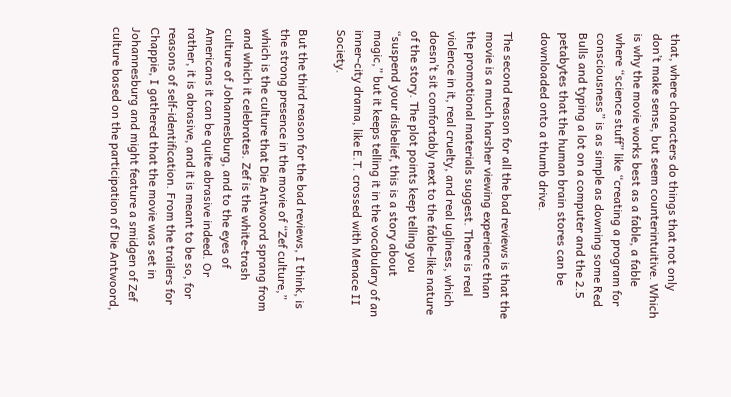that, where characters do things that not only don’t make sense, but seem counterintuitive. Which is why the movie works best as a fable, a fable where “science stuff” like “creating a program for consciousness” is as simple as downing some Red Bulls and typing a lot on a computer and the 2.5 petabytes that the human brain stores can be downloaded onto a thumb drive.

The second reason for all the bad reviews is that the movie is a much harsher viewing experience than the promotional materials suggest. There is real violence in it, real cruelty, and real ugliness, which doesn’t sit comfortably next to the fable-like nature of the story. The plot points keep telling you “suspend your disbelief, this is a story about magic,” but it keeps telling it in the vocabulary of an inner-city drama, like E.T. crossed with Menace II Society.

But the third reason for the bad reviews, I think, is the strong presence in the movie of “Zef culture,” which is the culture that Die Antwoord sprang from and which it celebrates. Zef is the white-trash culture of Johannesburg, and to the eyes of Americans it can be quite abrasive indeed. Or rather, it is abrasive, and it is meant to be so, for reasons of self-identification. From the trailers for Chappie, I gathered that the movie was set in Johannesburg and might feature a smidgen of Zef culture based on the participation of Die Antwoord,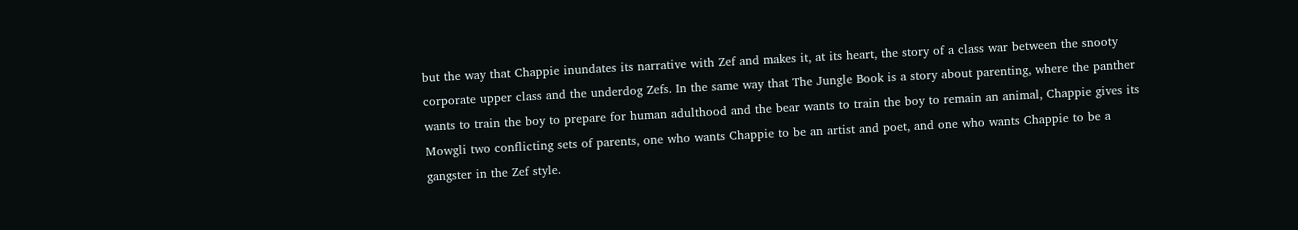but the way that Chappie inundates its narrative with Zef and makes it, at its heart, the story of a class war between the snooty corporate upper class and the underdog Zefs. In the same way that The Jungle Book is a story about parenting, where the panther wants to train the boy to prepare for human adulthood and the bear wants to train the boy to remain an animal, Chappie gives its Mowgli two conflicting sets of parents, one who wants Chappie to be an artist and poet, and one who wants Chappie to be a gangster in the Zef style.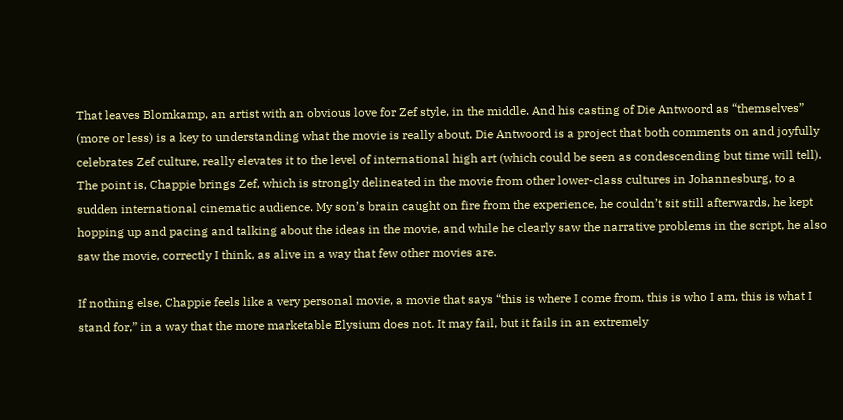That leaves Blomkamp, an artist with an obvious love for Zef style, in the middle. And his casting of Die Antwoord as “themselves” (more or less) is a key to understanding what the movie is really about. Die Antwoord is a project that both comments on and joyfully celebrates Zef culture, really elevates it to the level of international high art (which could be seen as condescending but time will tell). The point is, Chappie brings Zef, which is strongly delineated in the movie from other lower-class cultures in Johannesburg, to a sudden international cinematic audience. My son’s brain caught on fire from the experience, he couldn’t sit still afterwards, he kept hopping up and pacing and talking about the ideas in the movie, and while he clearly saw the narrative problems in the script, he also saw the movie, correctly I think, as alive in a way that few other movies are.

If nothing else, Chappie feels like a very personal movie, a movie that says “this is where I come from, this is who I am, this is what I stand for,” in a way that the more marketable Elysium does not. It may fail, but it fails in an extremely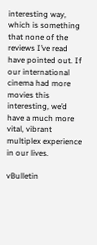interesting way, which is something that none of the reviews I’ve read have pointed out. If our international cinema had more movies this interesting, we’d have a much more vital, vibrant multiplex experience in our lives.

vBulletin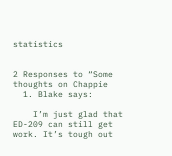statistics


2 Responses to “Some thoughts on Chappie
  1. Blake says:

    I’m just glad that ED-209 can still get work. It’s tough out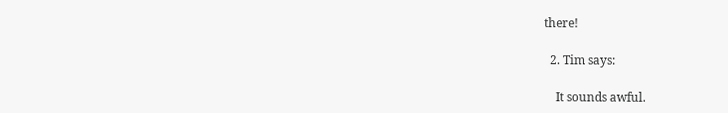there!

  2. Tim says:

    It sounds awful.